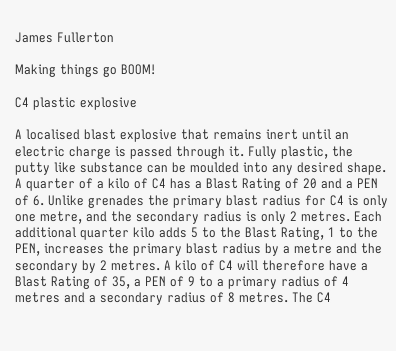James Fullerton

Making things go BOOM!

C4 plastic explosive

A localised blast explosive that remains inert until an electric charge is passed through it. Fully plastic, the putty like substance can be moulded into any desired shape. A quarter of a kilo of C4 has a Blast Rating of 20 and a PEN of 6. Unlike grenades the primary blast radius for C4 is only one metre, and the secondary radius is only 2 metres. Each additional quarter kilo adds 5 to the Blast Rating, 1 to the PEN, increases the primary blast radius by a metre and the secondary by 2 metres. A kilo of C4 will therefore have a Blast Rating of 35, a PEN of 9 to a primary radius of 4 metres and a secondary radius of 8 metres. The C4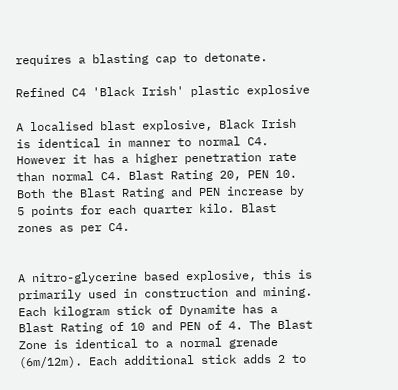requires a blasting cap to detonate.

Refined C4 'Black Irish' plastic explosive

A localised blast explosive, Black Irish is identical in manner to normal C4. However it has a higher penetration rate than normal C4. Blast Rating 20, PEN 10. Both the Blast Rating and PEN increase by 5 points for each quarter kilo. Blast zones as per C4.


A nitro-glycerine based explosive, this is primarily used in construction and mining. Each kilogram stick of Dynamite has a Blast Rating of 10 and PEN of 4. The Blast Zone is identical to a normal grenade (6m/12m). Each additional stick adds 2 to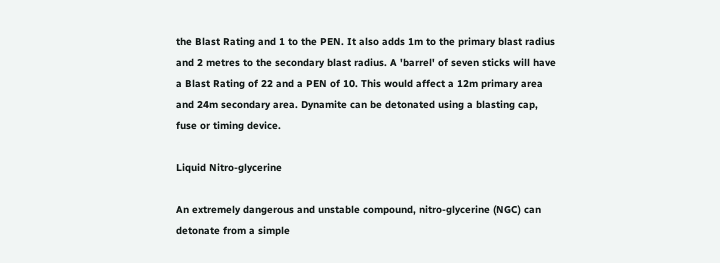the Blast Rating and 1 to the PEN. It also adds 1m to the primary blast radius and 2 metres to the secondary blast radius. A 'barrel' of seven sticks will have a Blast Rating of 22 and a PEN of 10. This would affect a 12m primary area and 24m secondary area. Dynamite can be detonated using a blasting cap, fuse or timing device.

Liquid Nitro-glycerine

An extremely dangerous and unstable compound, nitro-glycerine (NGC) can detonate from a simple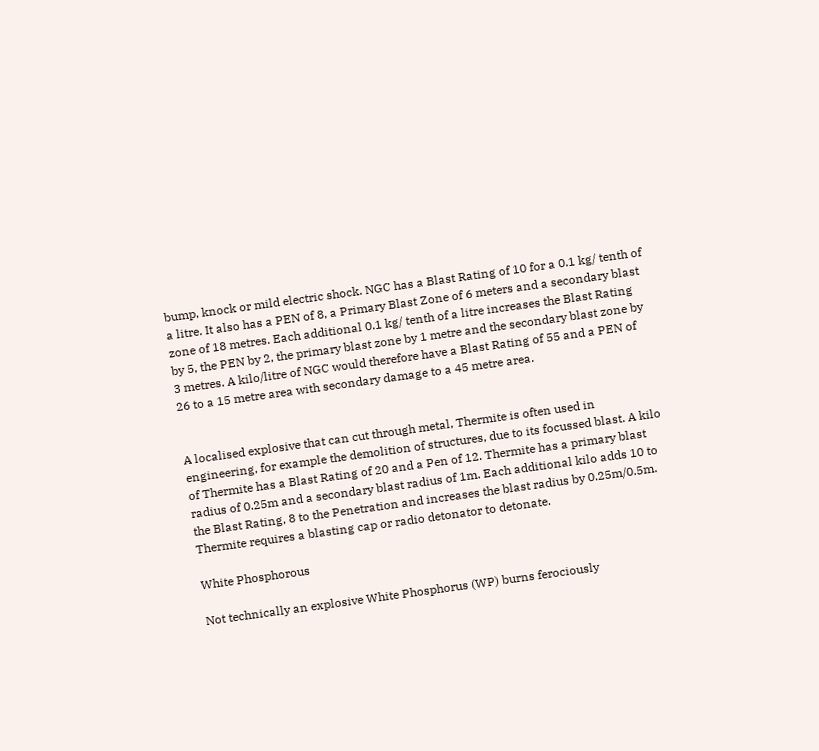bump, knock or mild electric shock. NGC has a Blast Rating of 10 for a 0.1 kg/ tenth of a litre. It also has a PEN of 8, a Primary Blast Zone of 6 meters and a secondary blast zone of 18 metres. Each additional 0.1 kg/ tenth of a litre increases the Blast Rating by 5, the PEN by 2, the primary blast zone by 1 metre and the secondary blast zone by 3 metres. A kilo/litre of NGC would therefore have a Blast Rating of 55 and a PEN of 26 to a 15 metre area with secondary damage to a 45 metre area.


A localised explosive that can cut through metal, Thermite is often used in engineering, for example the demolition of structures, due to its focussed blast. A kilo of Thermite has a Blast Rating of 20 and a Pen of 12. Thermite has a primary blast radius of 0.25m and a secondary blast radius of 1m. Each additional kilo adds 10 to the Blast Rating, 8 to the Penetration and increases the blast radius by 0.25m/0.5m. Thermite requires a blasting cap or radio detonator to detonate.

White Phosphorous

Not technically an explosive White Phosphorus (WP) burns ferociously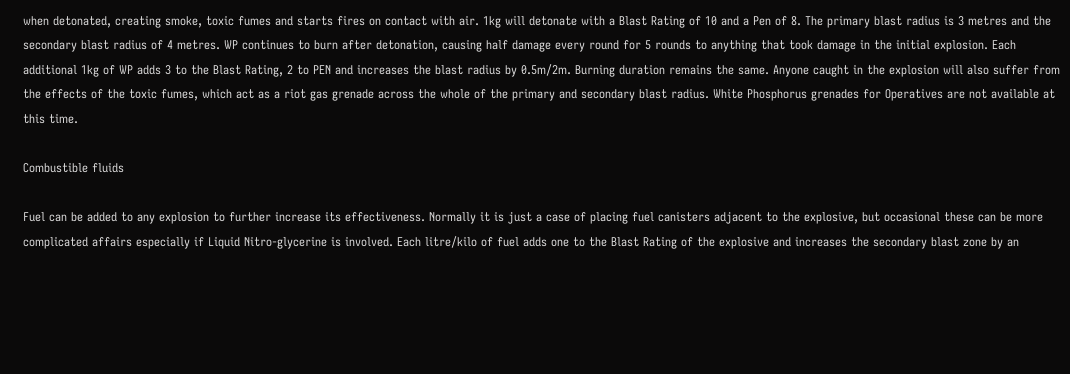when detonated, creating smoke, toxic fumes and starts fires on contact with air. 1kg will detonate with a Blast Rating of 10 and a Pen of 8. The primary blast radius is 3 metres and the secondary blast radius of 4 metres. WP continues to burn after detonation, causing half damage every round for 5 rounds to anything that took damage in the initial explosion. Each additional 1kg of WP adds 3 to the Blast Rating, 2 to PEN and increases the blast radius by 0.5m/2m. Burning duration remains the same. Anyone caught in the explosion will also suffer from the effects of the toxic fumes, which act as a riot gas grenade across the whole of the primary and secondary blast radius. White Phosphorus grenades for Operatives are not available at this time.

Combustible fluids

Fuel can be added to any explosion to further increase its effectiveness. Normally it is just a case of placing fuel canisters adjacent to the explosive, but occasional these can be more complicated affairs especially if Liquid Nitro-glycerine is involved. Each litre/kilo of fuel adds one to the Blast Rating of the explosive and increases the secondary blast zone by an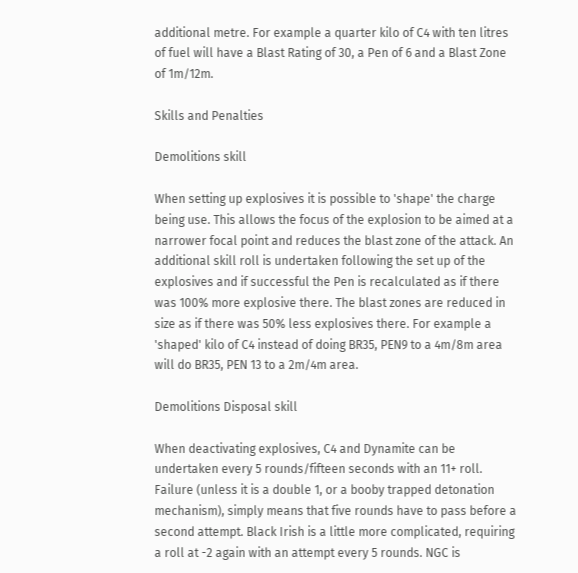additional metre. For example a quarter kilo of C4 with ten litres of fuel will have a Blast Rating of 30, a Pen of 6 and a Blast Zone of 1m/12m.

Skills and Penalties

Demolitions skill

When setting up explosives it is possible to 'shape' the charge being use. This allows the focus of the explosion to be aimed at a narrower focal point and reduces the blast zone of the attack. An additional skill roll is undertaken following the set up of the explosives and if successful the Pen is recalculated as if there was 100% more explosive there. The blast zones are reduced in size as if there was 50% less explosives there. For example a 'shaped' kilo of C4 instead of doing BR35, PEN9 to a 4m/8m area will do BR35, PEN 13 to a 2m/4m area.

Demolitions Disposal skill

When deactivating explosives, C4 and Dynamite can be undertaken every 5 rounds/fifteen seconds with an 11+ roll. Failure (unless it is a double 1, or a booby trapped detonation mechanism), simply means that five rounds have to pass before a second attempt. Black Irish is a little more complicated, requiring a roll at -2 again with an attempt every 5 rounds. NGC is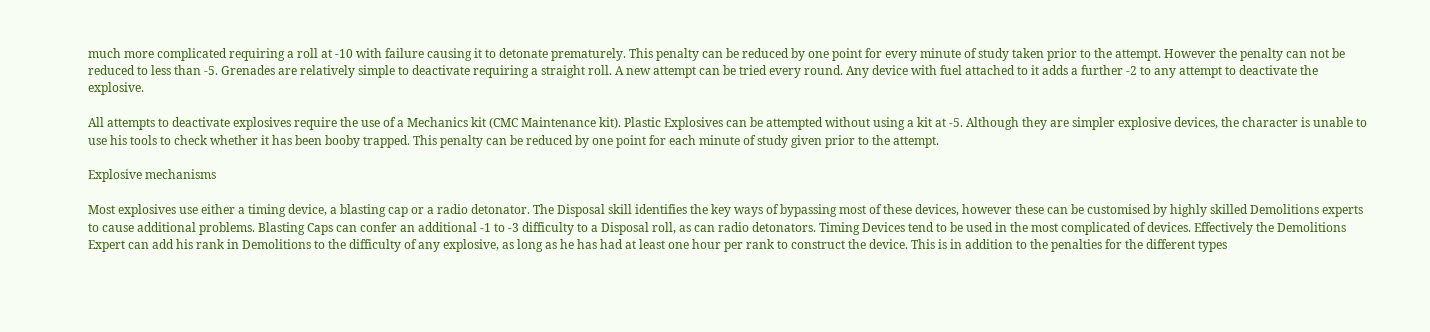much more complicated requiring a roll at -10 with failure causing it to detonate prematurely. This penalty can be reduced by one point for every minute of study taken prior to the attempt. However the penalty can not be reduced to less than -5. Grenades are relatively simple to deactivate requiring a straight roll. A new attempt can be tried every round. Any device with fuel attached to it adds a further -2 to any attempt to deactivate the explosive.

All attempts to deactivate explosives require the use of a Mechanics kit (CMC Maintenance kit). Plastic Explosives can be attempted without using a kit at -5. Although they are simpler explosive devices, the character is unable to use his tools to check whether it has been booby trapped. This penalty can be reduced by one point for each minute of study given prior to the attempt.

Explosive mechanisms

Most explosives use either a timing device, a blasting cap or a radio detonator. The Disposal skill identifies the key ways of bypassing most of these devices, however these can be customised by highly skilled Demolitions experts to cause additional problems. Blasting Caps can confer an additional -1 to -3 difficulty to a Disposal roll, as can radio detonators. Timing Devices tend to be used in the most complicated of devices. Effectively the Demolitions Expert can add his rank in Demolitions to the difficulty of any explosive, as long as he has had at least one hour per rank to construct the device. This is in addition to the penalties for the different types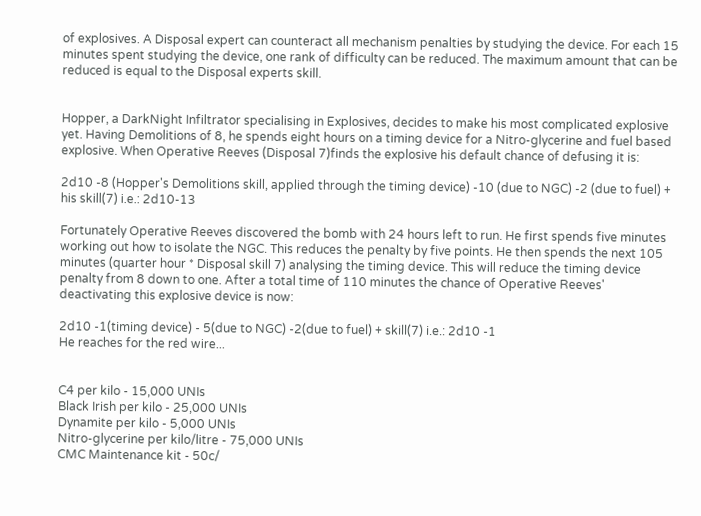of explosives. A Disposal expert can counteract all mechanism penalties by studying the device. For each 15 minutes spent studying the device, one rank of difficulty can be reduced. The maximum amount that can be reduced is equal to the Disposal experts skill.


Hopper, a DarkNight Infiltrator specialising in Explosives, decides to make his most complicated explosive yet. Having Demolitions of 8, he spends eight hours on a timing device for a Nitro-glycerine and fuel based explosive. When Operative Reeves (Disposal 7)finds the explosive his default chance of defusing it is:

2d10 -8 (Hopper's Demolitions skill, applied through the timing device) -10 (due to NGC) -2 (due to fuel) + his skill(7) i.e.: 2d10-13

Fortunately Operative Reeves discovered the bomb with 24 hours left to run. He first spends five minutes working out how to isolate the NGC. This reduces the penalty by five points. He then spends the next 105 minutes (quarter hour * Disposal skill 7) analysing the timing device. This will reduce the timing device penalty from 8 down to one. After a total time of 110 minutes the chance of Operative Reeves' deactivating this explosive device is now:

2d10 -1(timing device) - 5(due to NGC) -2(due to fuel) + skill(7) i.e.: 2d10 -1
He reaches for the red wire...


C4 per kilo - 15,000 UNIs
Black Irish per kilo - 25,000 UNIs
Dynamite per kilo - 5,000 UNIs
Nitro-glycerine per kilo/litre - 75,000 UNIs
CMC Maintenance kit - 50c/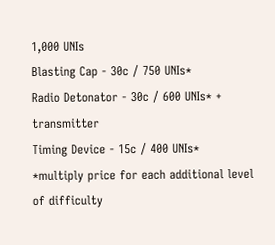1,000 UNIs
Blasting Cap - 30c / 750 UNIs*
Radio Detonator - 30c / 600 UNIs* + transmitter
Timing Device - 15c / 400 UNIs*
*multiply price for each additional level of difficulty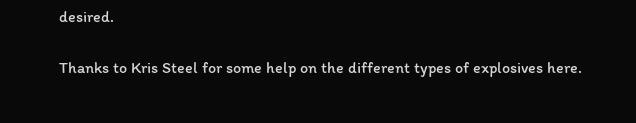desired.

Thanks to Kris Steel for some help on the different types of explosives here.